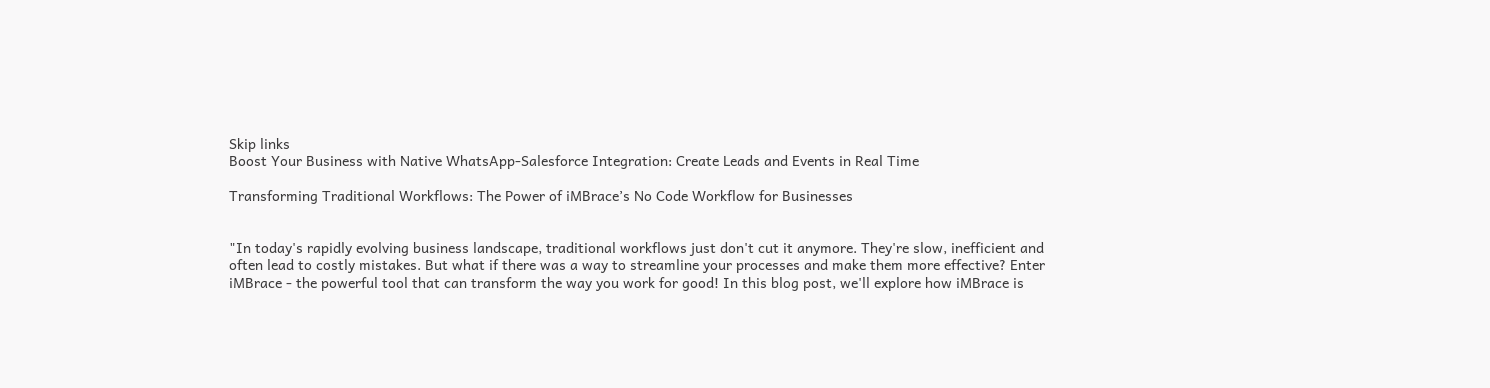Skip links
Boost Your Business with Native WhatsApp-Salesforce Integration: Create Leads and Events in Real Time

Transforming Traditional Workflows: The Power of iMBrace’s No Code Workflow for Businesses


"In today's rapidly evolving business landscape, traditional workflows just don't cut it anymore. They're slow, inefficient and often lead to costly mistakes. But what if there was a way to streamline your processes and make them more effective? Enter iMBrace - the powerful tool that can transform the way you work for good! In this blog post, we'll explore how iMBrace is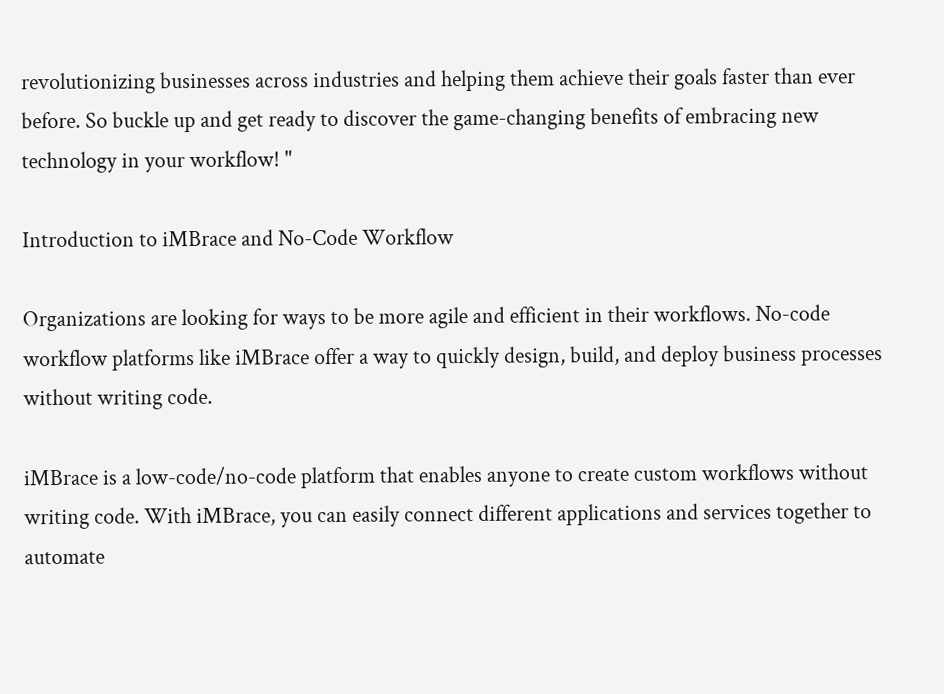revolutionizing businesses across industries and helping them achieve their goals faster than ever before. So buckle up and get ready to discover the game-changing benefits of embracing new technology in your workflow! "

Introduction to iMBrace and No-Code Workflow

Organizations are looking for ways to be more agile and efficient in their workflows. No-code workflow platforms like iMBrace offer a way to quickly design, build, and deploy business processes without writing code.

iMBrace is a low-code/no-code platform that enables anyone to create custom workflows without writing code. With iMBrace, you can easily connect different applications and services together to automate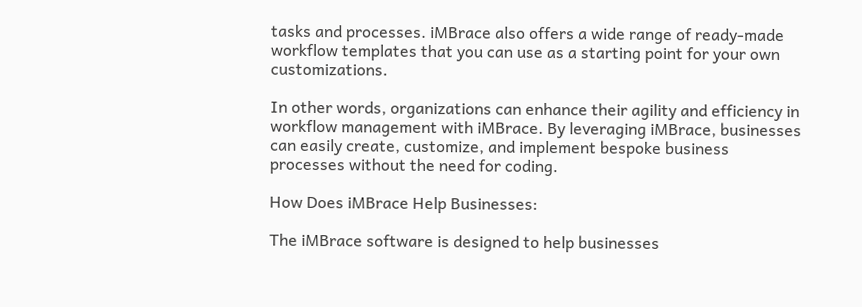tasks and processes. iMBrace also offers a wide range of ready-made workflow templates that you can use as a starting point for your own customizations.

In other words, organizations can enhance their agility and efficiency in workflow management with iMBrace. By leveraging iMBrace, businesses can easily create, customize, and implement bespoke business processes without the need for coding.

How Does iMBrace Help Businesses:

The iMBrace software is designed to help businesses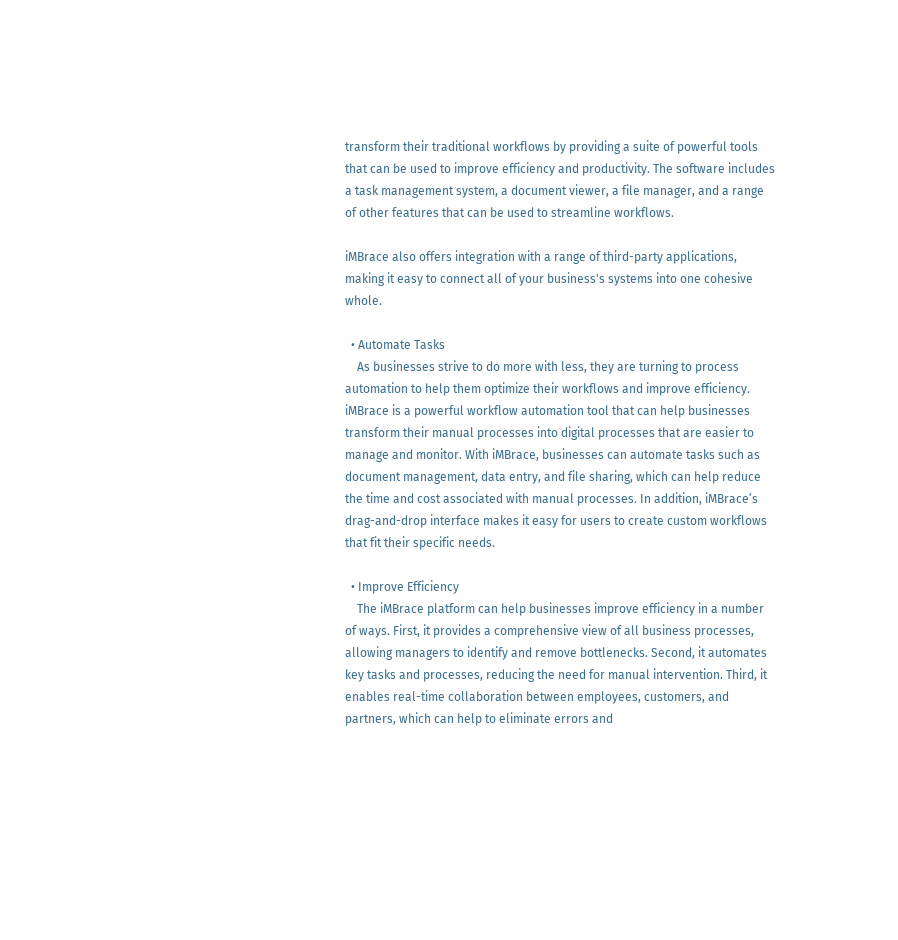transform their traditional workflows by providing a suite of powerful tools that can be used to improve efficiency and productivity. The software includes a task management system, a document viewer, a file manager, and a range of other features that can be used to streamline workflows.

iMBrace also offers integration with a range of third-party applications, making it easy to connect all of your business's systems into one cohesive whole.

  • Automate Tasks
    As businesses strive to do more with less, they are turning to process automation to help them optimize their workflows and improve efficiency. iMBrace is a powerful workflow automation tool that can help businesses transform their manual processes into digital processes that are easier to manage and monitor. With iMBrace, businesses can automate tasks such as document management, data entry, and file sharing, which can help reduce the time and cost associated with manual processes. In addition, iMBrace’s drag-and-drop interface makes it easy for users to create custom workflows that fit their specific needs.

  • Improve Efficiency
    The iMBrace platform can help businesses improve efficiency in a number of ways. First, it provides a comprehensive view of all business processes, allowing managers to identify and remove bottlenecks. Second, it automates key tasks and processes, reducing the need for manual intervention. Third, it enables real-time collaboration between employees, customers, and partners, which can help to eliminate errors and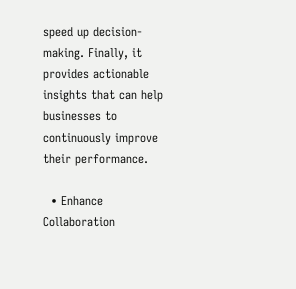speed up decision-making. Finally, it provides actionable insights that can help businesses to continuously improve their performance.

  • Enhance Collaboration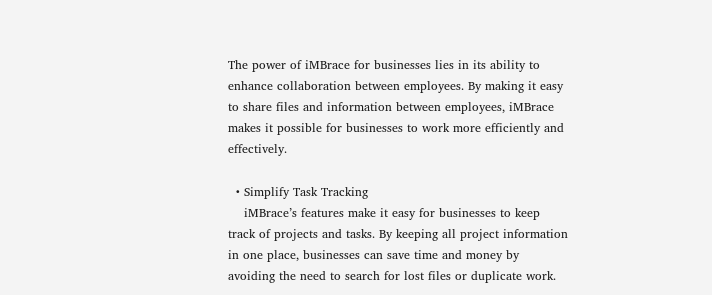The power of iMBrace for businesses lies in its ability to enhance collaboration between employees. By making it easy to share files and information between employees, iMBrace makes it possible for businesses to work more efficiently and effectively.

  • Simplify Task Tracking
    iMBrace’s features make it easy for businesses to keep track of projects and tasks. By keeping all project information in one place, businesses can save time and money by avoiding the need to search for lost files or duplicate work.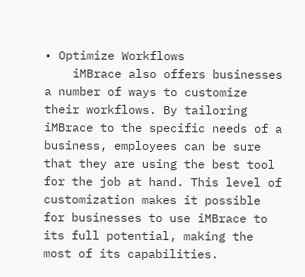• Optimize Workflows
    iMBrace also offers businesses a number of ways to customize their workflows. By tailoring iMBrace to the specific needs of a business, employees can be sure that they are using the best tool for the job at hand. This level of customization makes it possible for businesses to use iMBrace to its full potential, making the most of its capabilities.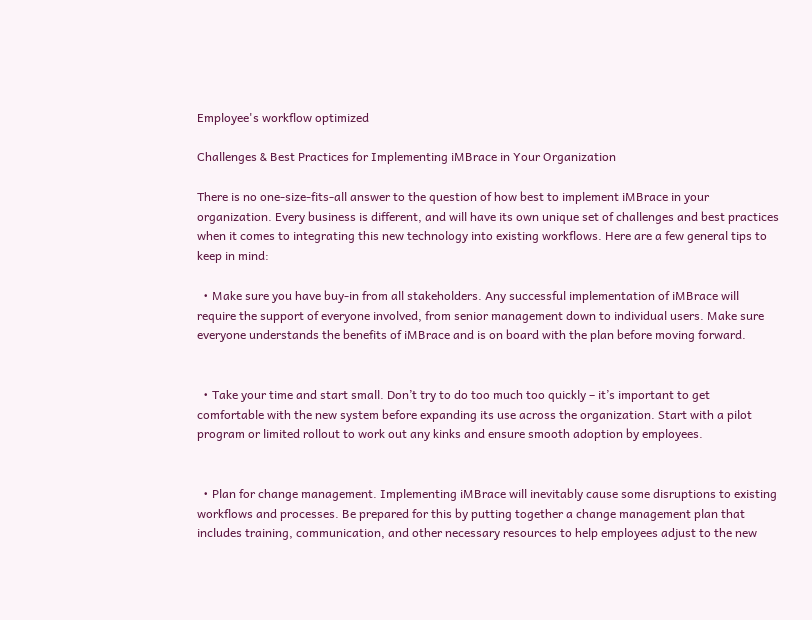Employee's workflow optimized

Challenges & Best Practices for Implementing iMBrace in Your Organization

There is no one-size-fits-all answer to the question of how best to implement iMBrace in your organization. Every business is different, and will have its own unique set of challenges and best practices when it comes to integrating this new technology into existing workflows. Here are a few general tips to keep in mind:

  • Make sure you have buy-in from all stakeholders. Any successful implementation of iMBrace will require the support of everyone involved, from senior management down to individual users. Make sure everyone understands the benefits of iMBrace and is on board with the plan before moving forward.


  • Take your time and start small. Don’t try to do too much too quickly – it’s important to get comfortable with the new system before expanding its use across the organization. Start with a pilot program or limited rollout to work out any kinks and ensure smooth adoption by employees.


  • Plan for change management. Implementing iMBrace will inevitably cause some disruptions to existing workflows and processes. Be prepared for this by putting together a change management plan that includes training, communication, and other necessary resources to help employees adjust to the new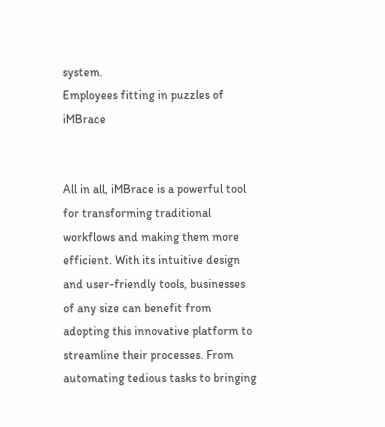system.
Employees fitting in puzzles of iMBrace


All in all, iMBrace is a powerful tool for transforming traditional workflows and making them more efficient. With its intuitive design and user-friendly tools, businesses of any size can benefit from adopting this innovative platform to streamline their processes. From automating tedious tasks to bringing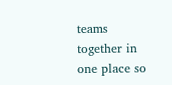teams together in one place so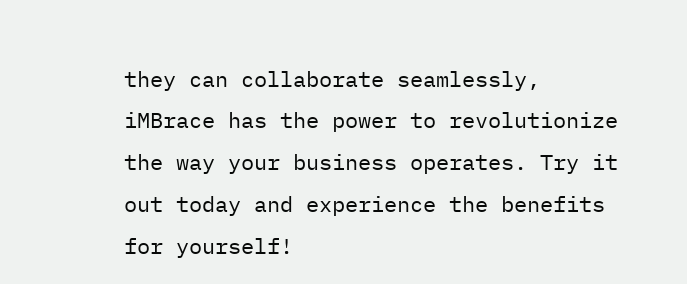they can collaborate seamlessly, iMBrace has the power to revolutionize the way your business operates. Try it out today and experience the benefits for yourself!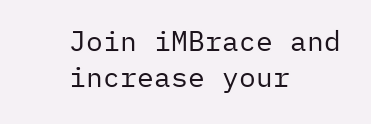Join iMBrace and increase your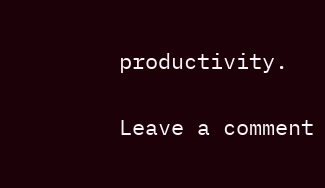productivity.

Leave a comment